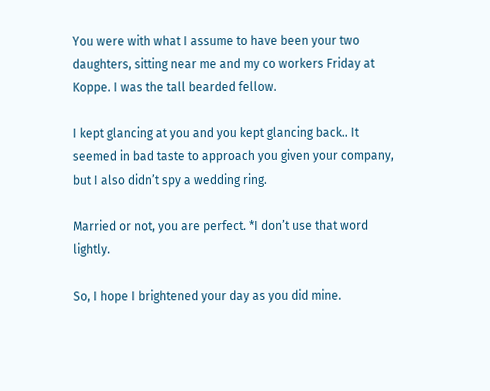You were with what I assume to have been your two daughters, sitting near me and my co workers Friday at Koppe. I was the tall bearded fellow.

I kept glancing at you and you kept glancing back.. It seemed in bad taste to approach you given your company, but I also didn’t spy a wedding ring.

Married or not, you are perfect. *I don’t use that word lightly.

So, I hope I brightened your day as you did mine.